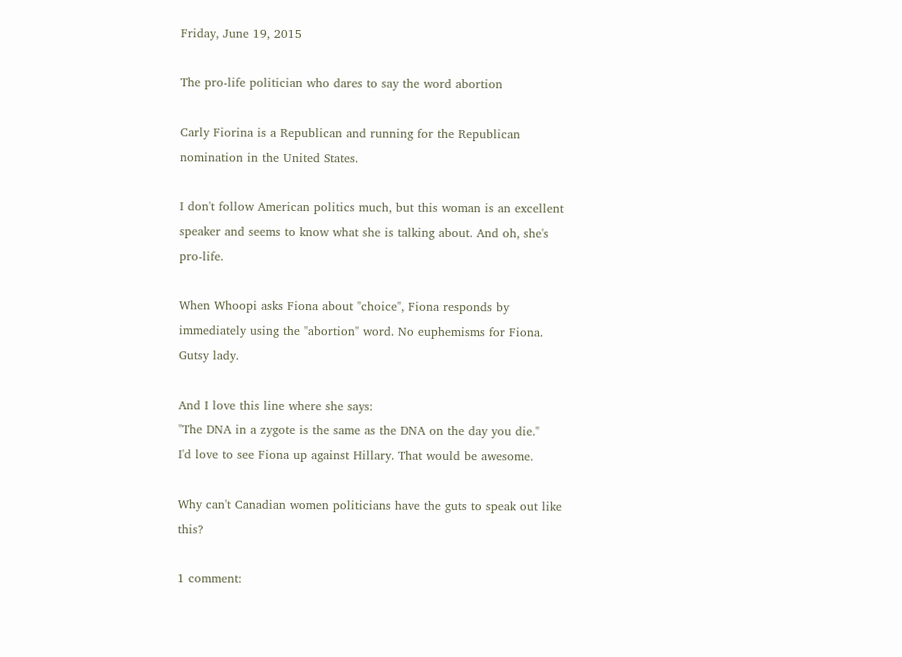Friday, June 19, 2015

The pro-life politician who dares to say the word abortion

Carly Fiorina is a Republican and running for the Republican nomination in the United States.

I don't follow American politics much, but this woman is an excellent speaker and seems to know what she is talking about. And oh, she's pro-life.

When Whoopi asks Fiona about "choice", Fiona responds by immediately using the "abortion" word. No euphemisms for Fiona. Gutsy lady.

And I love this line where she says:
"The DNA in a zygote is the same as the DNA on the day you die."
I'd love to see Fiona up against Hillary. That would be awesome.

Why can't Canadian women politicians have the guts to speak out like this?

1 comment: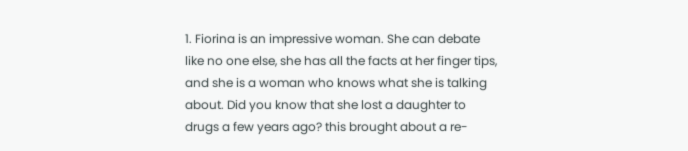1. Fiorina is an impressive woman. She can debate like no one else, she has all the facts at her finger tips, and she is a woman who knows what she is talking about. Did you know that she lost a daughter to drugs a few years ago? this brought about a re-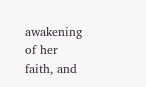awakening of her faith, and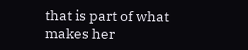that is part of what makes her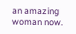an amazing woman now.